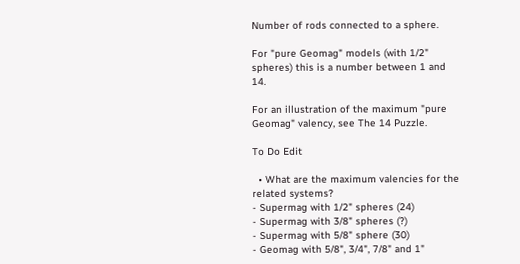Number of rods connected to a sphere.

For "pure Geomag" models (with 1/2" spheres) this is a number between 1 and 14.

For an illustration of the maximum "pure Geomag" valency, see The 14 Puzzle.

To Do Edit

  • What are the maximum valencies for the related systems?
- Supermag with 1/2" spheres (24)
- Supermag with 3/8" spheres (?)
- Supermag with 5/8" sphere (30)
- Geomag with 5/8", 3/4", 7/8" and 1"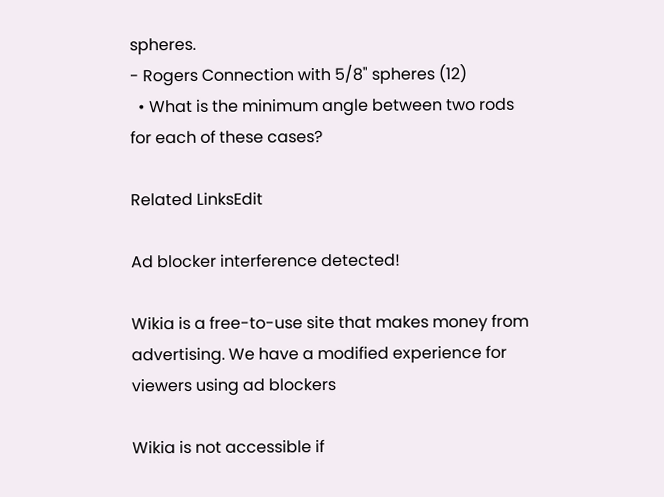spheres.
- Rogers Connection with 5/8" spheres (12)
  • What is the minimum angle between two rods for each of these cases?

Related LinksEdit

Ad blocker interference detected!

Wikia is a free-to-use site that makes money from advertising. We have a modified experience for viewers using ad blockers

Wikia is not accessible if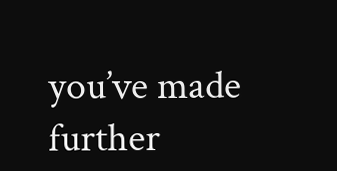you’ve made further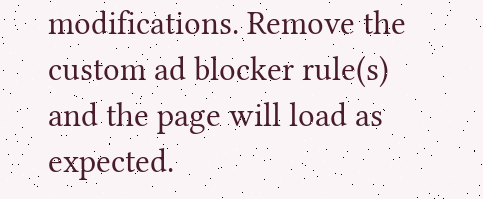modifications. Remove the custom ad blocker rule(s) and the page will load as expected.